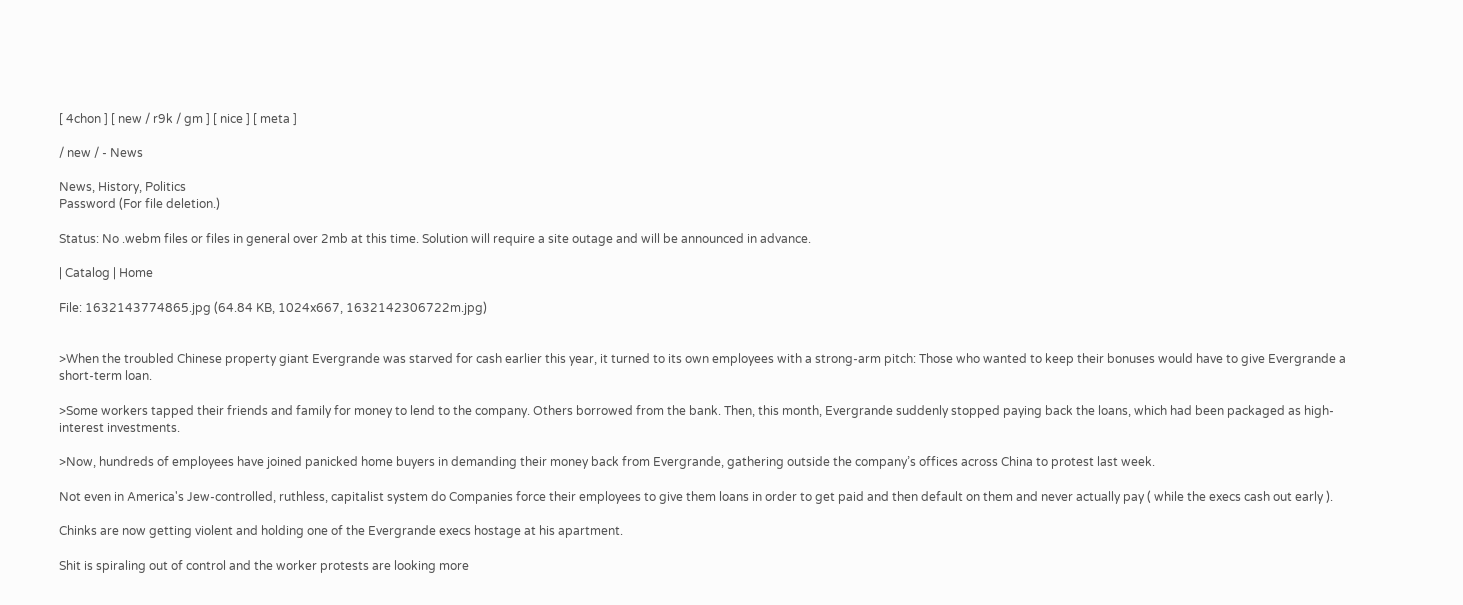[ 4chon ] [ new / r9k / gm ] [ nice ] [ meta ]

/ new / - News

News, History, Politics
Password (For file deletion.)

Status: No .webm files or files in general over 2mb at this time. Solution will require a site outage and will be announced in advance.

| Catalog | Home

File: 1632143774865.jpg (64.84 KB, 1024x667, 1632142306722m.jpg)


>When the troubled Chinese property giant Evergrande was starved for cash earlier this year, it turned to its own employees with a strong-arm pitch: Those who wanted to keep their bonuses would have to give Evergrande a short-term loan.

>Some workers tapped their friends and family for money to lend to the company. Others borrowed from the bank. Then, this month, Evergrande suddenly stopped paying back the loans, which had been packaged as high-interest investments.

>Now, hundreds of employees have joined panicked home buyers in demanding their money back from Evergrande, gathering outside the company’s offices across China to protest last week.

Not even in America's Jew-controlled, ruthless, capitalist system do Companies force their employees to give them loans in order to get paid and then default on them and never actually pay ( while the execs cash out early ).

Chinks are now getting violent and holding one of the Evergrande execs hostage at his apartment.

Shit is spiraling out of control and the worker protests are looking more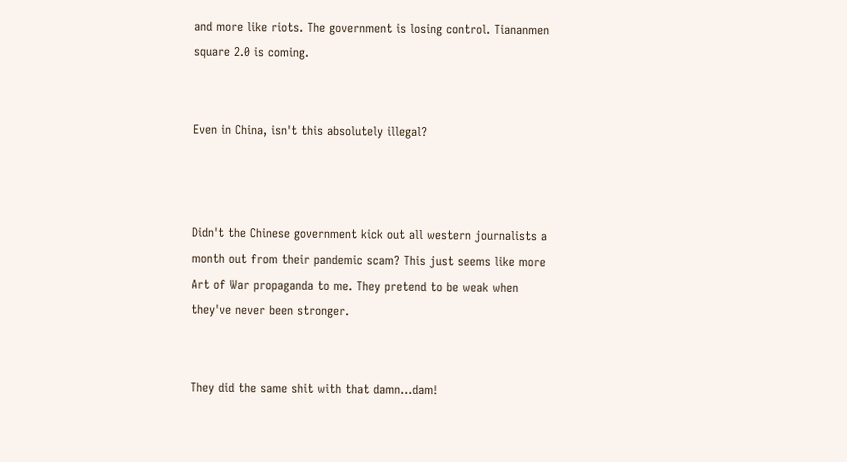and more like riots. The government is losing control. Tiananmen square 2.0 is coming.


Even in China, isn't this absolutely illegal?



Didn't the Chinese government kick out all western journalists a month out from their pandemic scam? This just seems like more Art of War propaganda to me. They pretend to be weak when they've never been stronger.


They did the same shit with that damn…dam!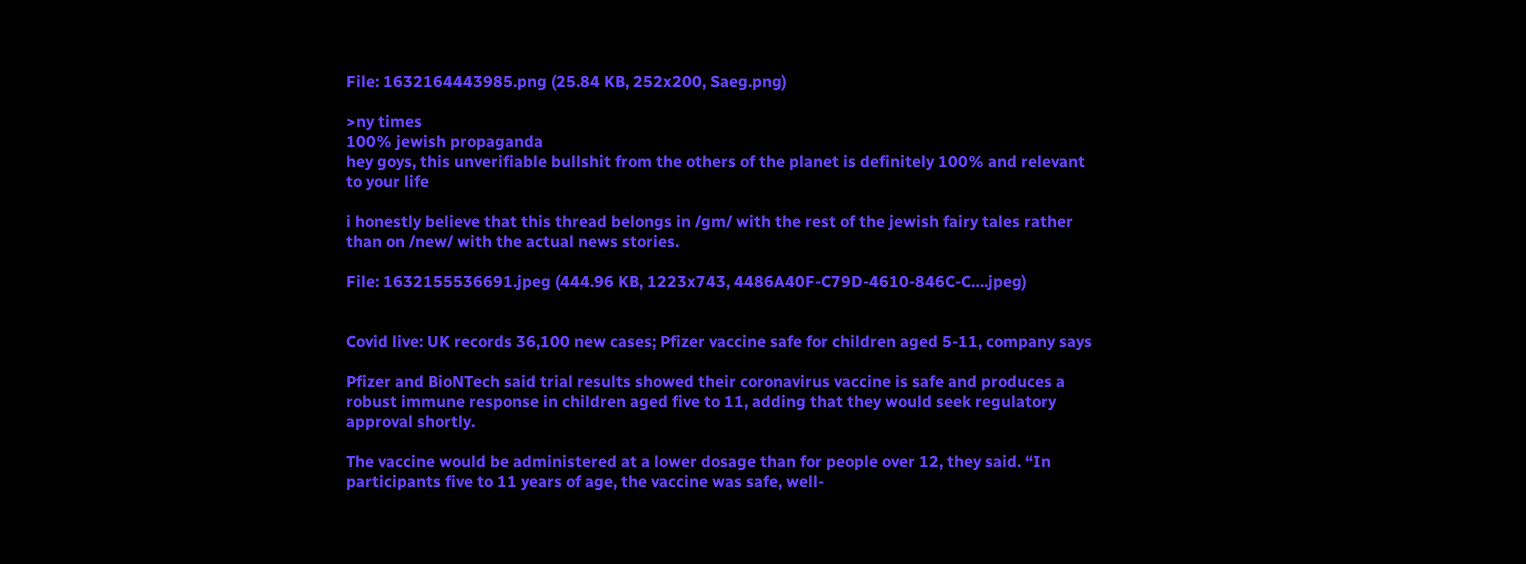File: 1632164443985.png (25.84 KB, 252x200, Saeg.png)

>ny times
100% jewish propaganda
hey goys, this unverifiable bullshit from the others of the planet is definitely 100% and relevant to your life

i honestly believe that this thread belongs in /gm/ with the rest of the jewish fairy tales rather than on /new/ with the actual news stories.

File: 1632155536691.jpeg (444.96 KB, 1223x743, 4486A40F-C79D-4610-846C-C….jpeg)


Covid live: UK records 36,100 new cases; Pfizer vaccine safe for children aged 5-11, company says

Pfizer and BioNTech said trial results showed their coronavirus vaccine is safe and produces a robust immune response in children aged five to 11, adding that they would seek regulatory approval shortly.

The vaccine would be administered at a lower dosage than for people over 12, they said. “In participants five to 11 years of age, the vaccine was safe, well-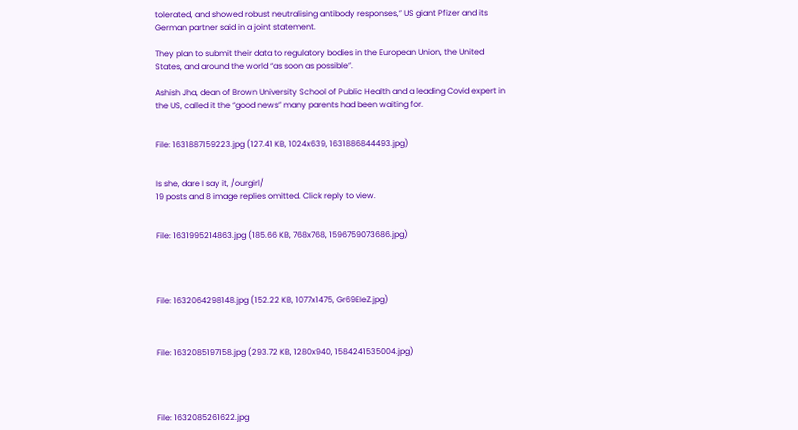tolerated, and showed robust neutralising antibody responses,” US giant Pfizer and its German partner said in a joint statement.

They plan to submit their data to regulatory bodies in the European Union, the United States, and around the world “as soon as possible”.

Ashish Jha, dean of Brown University School of Public Health and a leading Covid expert in the US, called it the “good news” many parents had been waiting for.


File: 1631887159223.jpg (127.41 KB, 1024x639, 1631886844493.jpg)


Is she, dare I say it, /ourgirl/
19 posts and 8 image replies omitted. Click reply to view.


File: 1631995214863.jpg (185.66 KB, 768x768, 1596759073686.jpg)




File: 1632064298148.jpg (152.22 KB, 1077x1475, Gr69EIeZ.jpg)



File: 1632085197158.jpg (293.72 KB, 1280x940, 1584241535004.jpg)




File: 1632085261622.jpg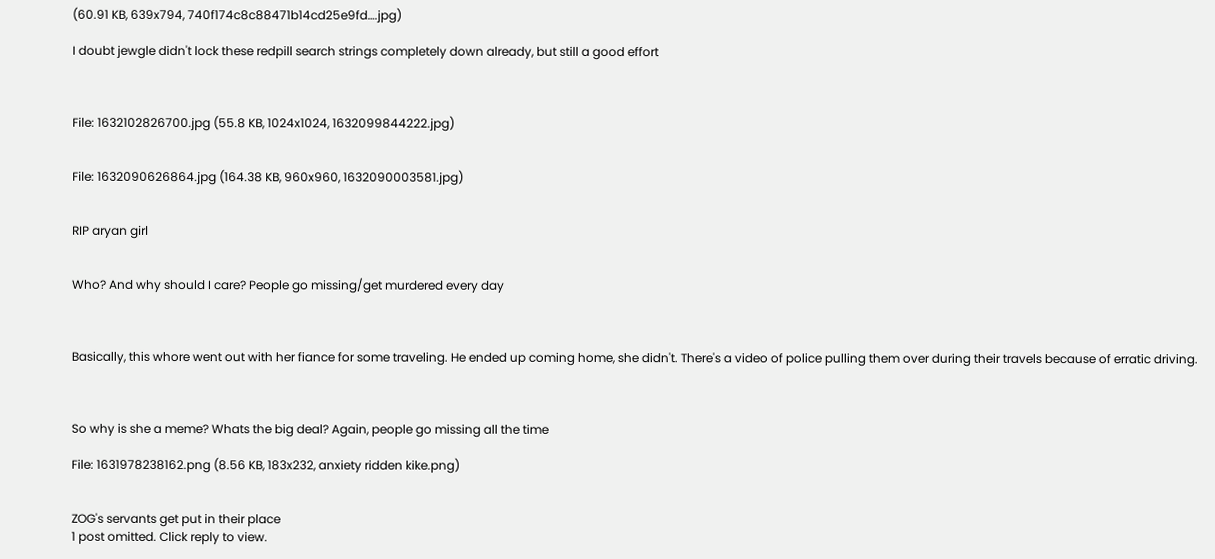(60.91 KB, 639x794, 740f174c8c88471b14cd25e9fd….jpg)

I doubt jewgle didn't lock these redpill search strings completely down already, but still a good effort



File: 1632102826700.jpg (55.8 KB, 1024x1024, 1632099844222.jpg)


File: 1632090626864.jpg (164.38 KB, 960x960, 1632090003581.jpg)


RIP aryan girl


Who? And why should I care? People go missing/get murdered every day



Basically, this whore went out with her fiance for some traveling. He ended up coming home, she didn't. There's a video of police pulling them over during their travels because of erratic driving.



So why is she a meme? Whats the big deal? Again, people go missing all the time

File: 1631978238162.png (8.56 KB, 183x232, anxiety ridden kike.png)


ZOG's servants get put in their place
1 post omitted. Click reply to view.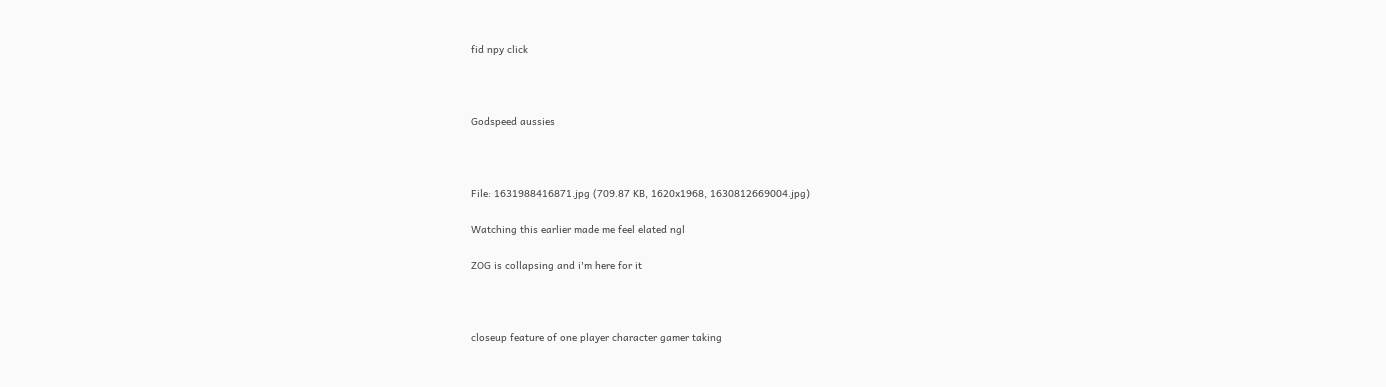fid npy click



Godspeed aussies



File: 1631988416871.jpg (709.87 KB, 1620x1968, 1630812669004.jpg)

Watching this earlier made me feel elated ngl

ZOG is collapsing and i'm here for it



closeup feature of one player character gamer taking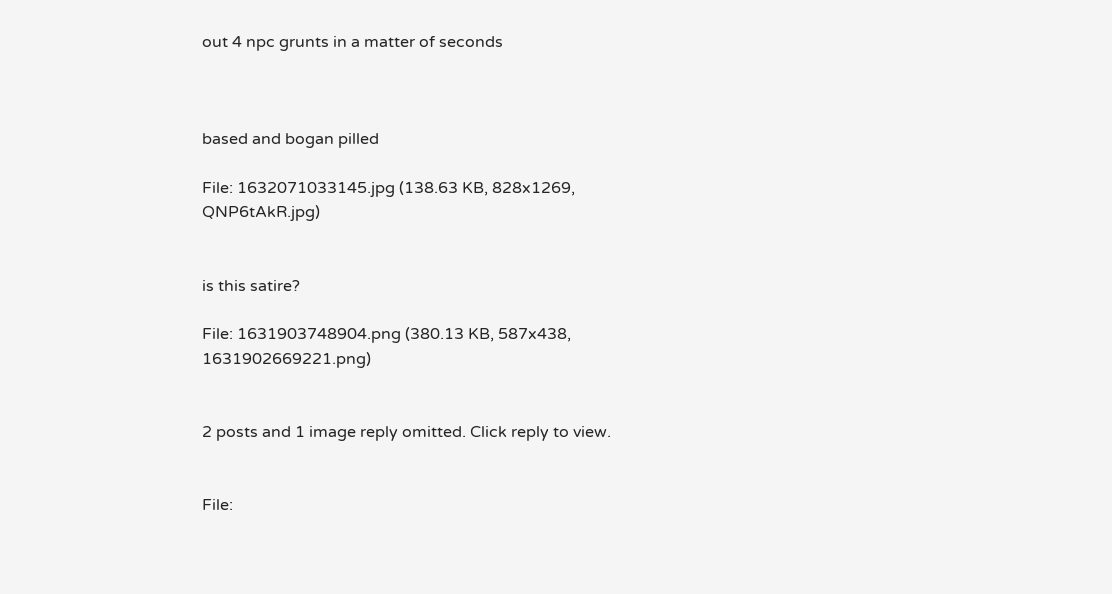out 4 npc grunts in a matter of seconds



based and bogan pilled

File: 1632071033145.jpg (138.63 KB, 828x1269, QNP6tAkR.jpg)


is this satire?

File: 1631903748904.png (380.13 KB, 587x438, 1631902669221.png)


2 posts and 1 image reply omitted. Click reply to view.


File: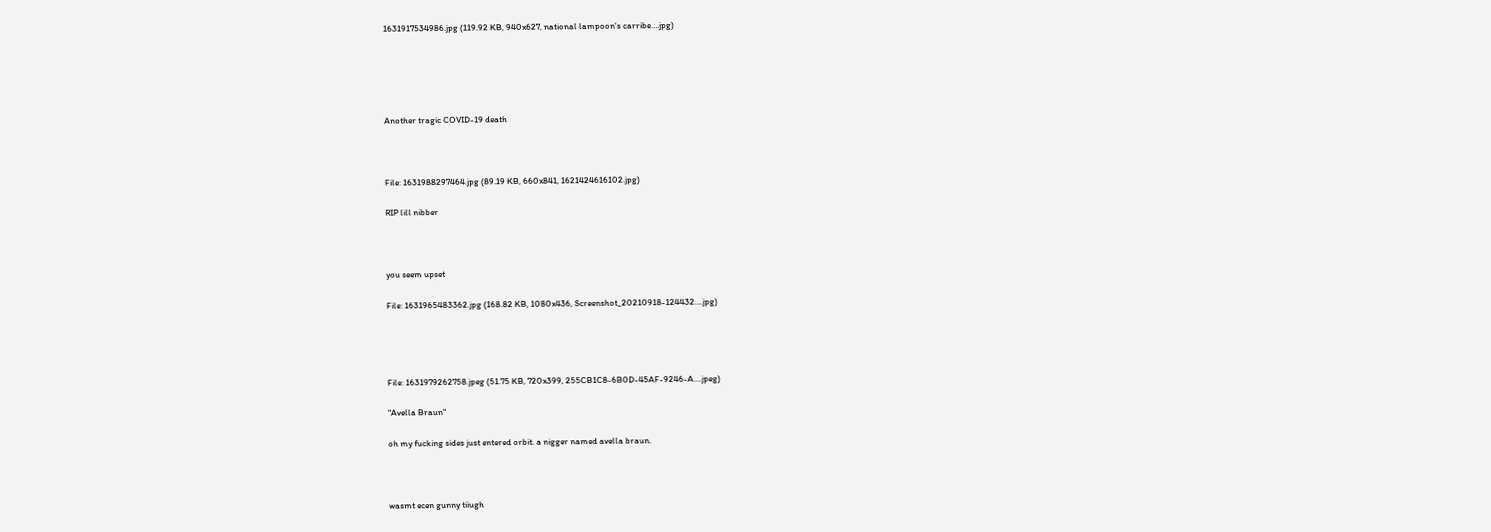1631917534986.jpg (119.92 KB, 940x627, national lampoon's carribe….jpg)





Another tragic COVID-19 death



File: 1631988297464.jpg (89.19 KB, 660x841, 1621424616102.jpg)

RIP lill nibber



you seem upset

File: 1631965483362.jpg (168.82 KB, 1080x436, Screenshot_20210918-124432….jpg)




File: 1631979262758.jpeg (51.75 KB, 720x399, 255CB1C8-6B0D-45AF-9246-A….jpeg)

"Avella Braun"

oh my fucking sides just entered orbit. a nigger named avella braun.



wasmt ecen gunny tiiugh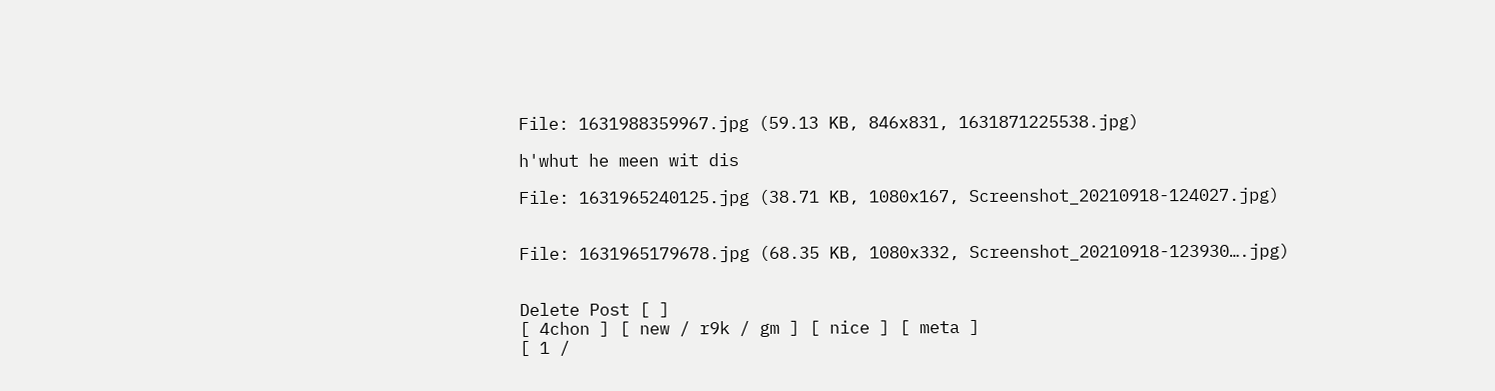File: 1631988359967.jpg (59.13 KB, 846x831, 1631871225538.jpg)

h'whut he meen wit dis

File: 1631965240125.jpg (38.71 KB, 1080x167, Screenshot_20210918-124027.jpg)


File: 1631965179678.jpg (68.35 KB, 1080x332, Screenshot_20210918-123930….jpg)


Delete Post [ ]
[ 4chon ] [ new / r9k / gm ] [ nice ] [ meta ]
[ 1 /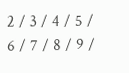2 / 3 / 4 / 5 / 6 / 7 / 8 / 9 /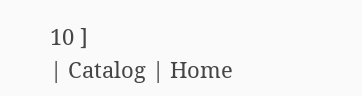10 ]
| Catalog | Home